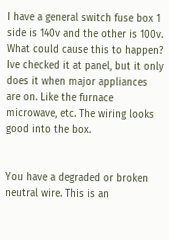I have a general switch fuse box 1 side is 140v and the other is 100v. What could cause this to happen? Ive checked it at panel, but it only does it when major appliances are on. Like the furnace microwave, etc. The wiring looks good into the box.


You have a degraded or broken neutral wire. This is an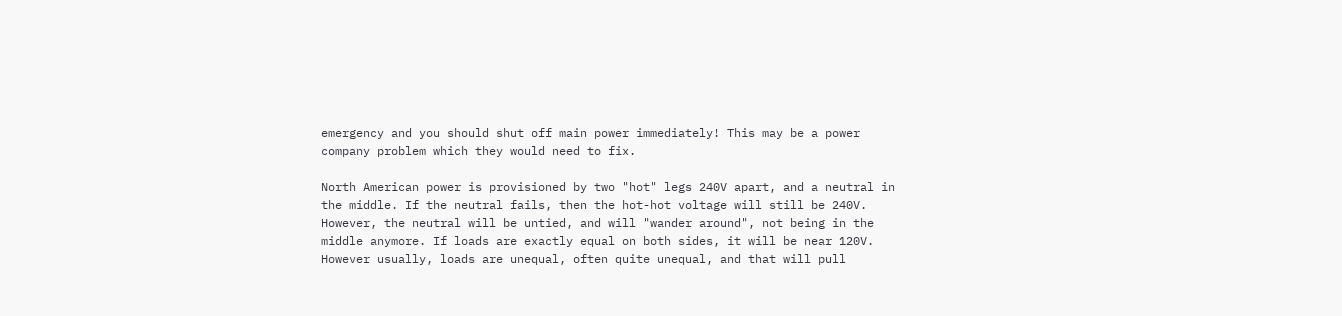emergency and you should shut off main power immediately! This may be a power company problem which they would need to fix.

North American power is provisioned by two "hot" legs 240V apart, and a neutral in the middle. If the neutral fails, then the hot-hot voltage will still be 240V. However, the neutral will be untied, and will "wander around", not being in the middle anymore. If loads are exactly equal on both sides, it will be near 120V. However usually, loads are unequal, often quite unequal, and that will pull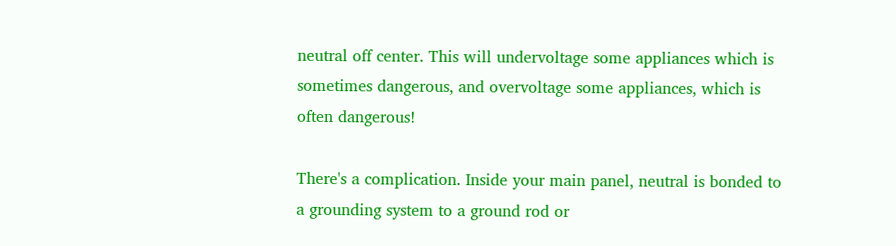neutral off center. This will undervoltage some appliances which is sometimes dangerous, and overvoltage some appliances, which is often dangerous!

There's a complication. Inside your main panel, neutral is bonded to a grounding system to a ground rod or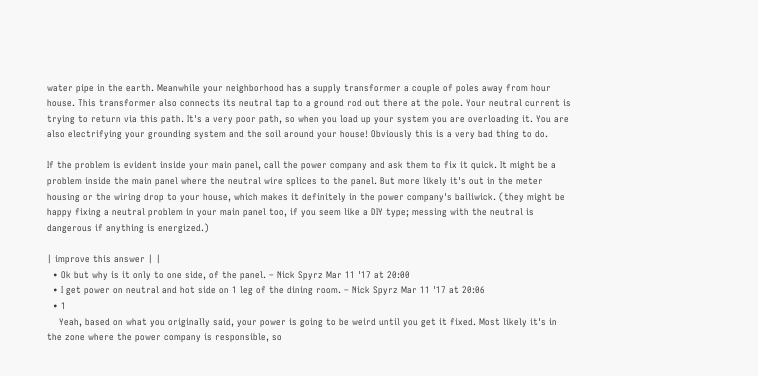water pipe in the earth. Meanwhile your neighborhood has a supply transformer a couple of poles away from hour house. This transformer also connects its neutral tap to a ground rod out there at the pole. Your neutral current is trying to return via this path. It's a very poor path, so when you load up your system you are overloading it. You are also electrifying your grounding system and the soil around your house! Obviously this is a very bad thing to do.

If the problem is evident inside your main panel, call the power company and ask them to fix it quick. It might be a problem inside the main panel where the neutral wire splices to the panel. But more likely it's out in the meter housing or the wiring drop to your house, which makes it definitely in the power company's bailiwick. (they might be happy fixing a neutral problem in your main panel too, if you seem like a DIY type; messing with the neutral is dangerous if anything is energized.)

| improve this answer | |
  • Ok but why is it only to one side, of the panel. – Nick Spyrz Mar 11 '17 at 20:00
  • I get power on neutral and hot side on 1 leg of the dining room. – Nick Spyrz Mar 11 '17 at 20:06
  • 1
    Yeah, based on what you originally said, your power is going to be weird until you get it fixed. Most likely it's in the zone where the power company is responsible, so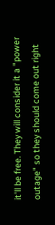it'll be free. They will consider it a "power outage" so they should come out right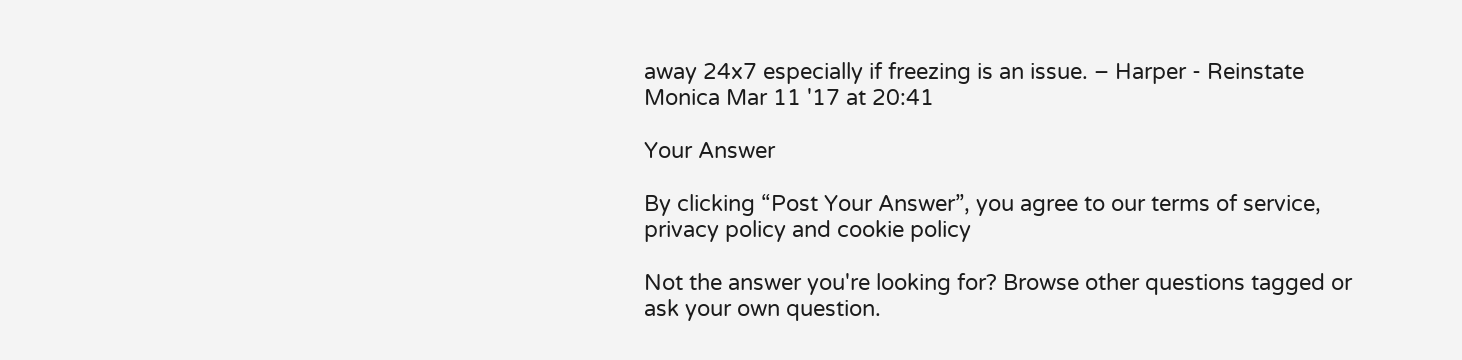away 24x7 especially if freezing is an issue. – Harper - Reinstate Monica Mar 11 '17 at 20:41

Your Answer

By clicking “Post Your Answer”, you agree to our terms of service, privacy policy and cookie policy

Not the answer you're looking for? Browse other questions tagged or ask your own question.